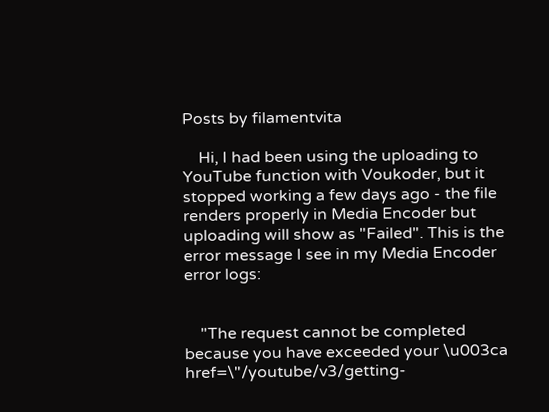Posts by filamentvita

    Hi, I had been using the uploading to YouTube function with Voukoder, but it stopped working a few days ago - the file renders properly in Media Encoder but uploading will show as "Failed". This is the error message I see in my Media Encoder error logs:


    "The request cannot be completed because you have exceeded your \u003ca href=\"/youtube/v3/getting-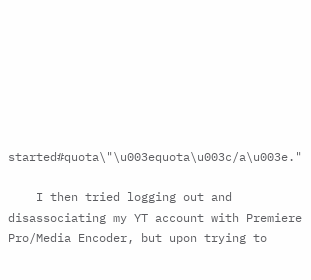started#quota\"\u003equota\u003c/a\u003e."

    I then tried logging out and disassociating my YT account with Premiere Pro/Media Encoder, but upon trying to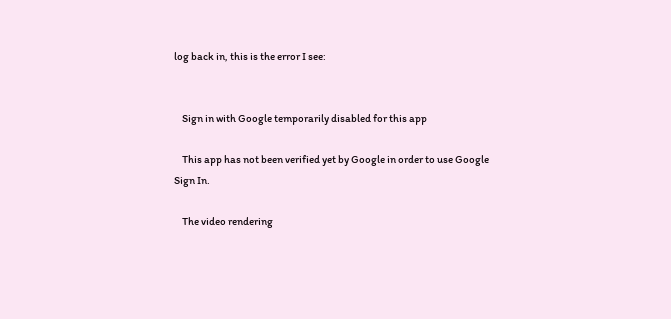log back in, this is the error I see:


    Sign in with Google temporarily disabled for this app

    This app has not been verified yet by Google in order to use Google Sign In.

    The video rendering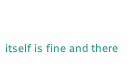itself is fine and there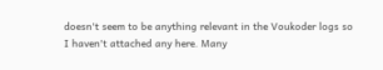doesn't seem to be anything relevant in the Voukoder logs so I haven't attached any here. Many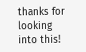thanks for looking into this!